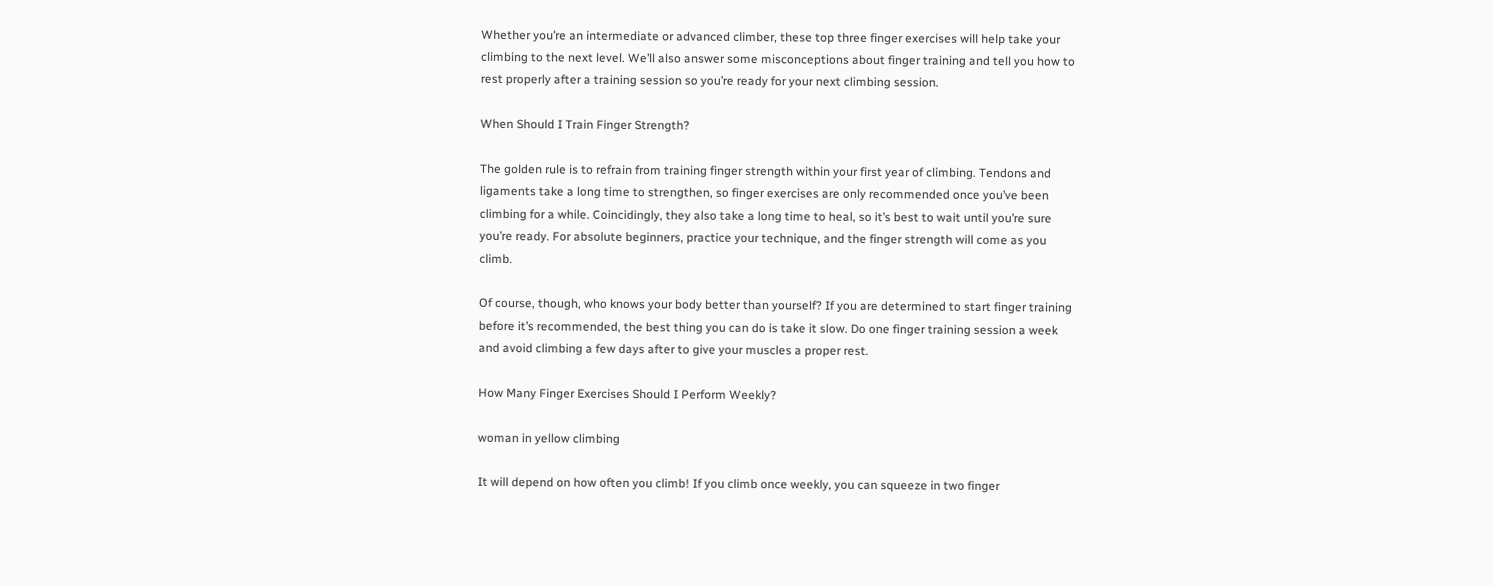Whether you’re an intermediate or advanced climber, these top three finger exercises will help take your climbing to the next level. We’ll also answer some misconceptions about finger training and tell you how to rest properly after a training session so you’re ready for your next climbing session.

When Should I Train Finger Strength?

The golden rule is to refrain from training finger strength within your first year of climbing. Tendons and ligaments take a long time to strengthen, so finger exercises are only recommended once you’ve been climbing for a while. Coincidingly, they also take a long time to heal, so it’s best to wait until you’re sure you’re ready. For absolute beginners, practice your technique, and the finger strength will come as you climb.

Of course, though, who knows your body better than yourself? If you are determined to start finger training before it’s recommended, the best thing you can do is take it slow. Do one finger training session a week and avoid climbing a few days after to give your muscles a proper rest.

How Many Finger Exercises Should I Perform Weekly?

woman in yellow climbing

It will depend on how often you climb! If you climb once weekly, you can squeeze in two finger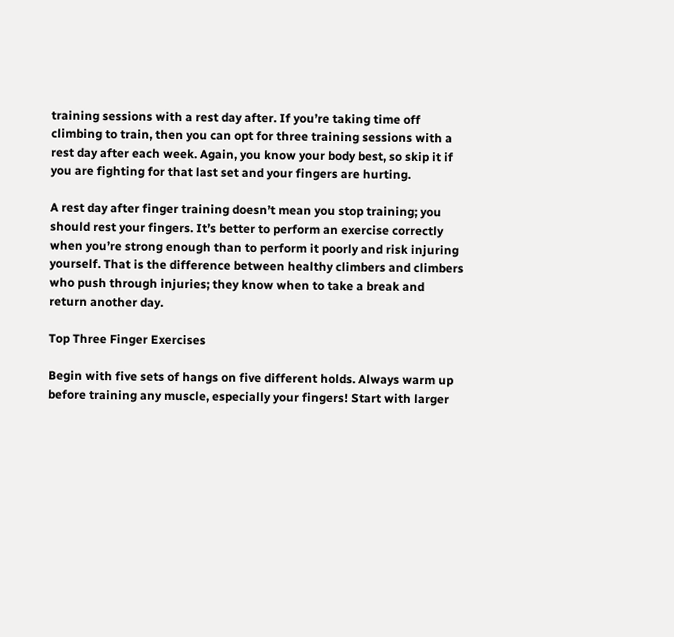training sessions with a rest day after. If you’re taking time off climbing to train, then you can opt for three training sessions with a rest day after each week. Again, you know your body best, so skip it if you are fighting for that last set and your fingers are hurting.

A rest day after finger training doesn’t mean you stop training; you should rest your fingers. It’s better to perform an exercise correctly when you’re strong enough than to perform it poorly and risk injuring yourself. That is the difference between healthy climbers and climbers who push through injuries; they know when to take a break and return another day.

Top Three Finger Exercises

Begin with five sets of hangs on five different holds. Always warm up before training any muscle, especially your fingers! Start with larger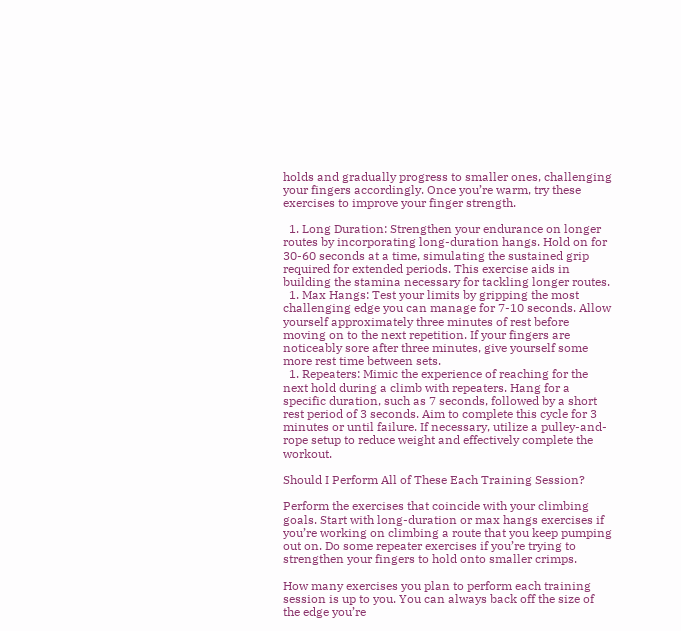holds and gradually progress to smaller ones, challenging your fingers accordingly. Once you’re warm, try these exercises to improve your finger strength.

  1. Long Duration: Strengthen your endurance on longer routes by incorporating long-duration hangs. Hold on for 30-60 seconds at a time, simulating the sustained grip required for extended periods. This exercise aids in building the stamina necessary for tackling longer routes.
  1. Max Hangs: Test your limits by gripping the most challenging edge you can manage for 7-10 seconds. Allow yourself approximately three minutes of rest before moving on to the next repetition. If your fingers are noticeably sore after three minutes, give yourself some more rest time between sets.
  1. Repeaters: Mimic the experience of reaching for the next hold during a climb with repeaters. Hang for a specific duration, such as 7 seconds, followed by a short rest period of 3 seconds. Aim to complete this cycle for 3 minutes or until failure. If necessary, utilize a pulley-and-rope setup to reduce weight and effectively complete the workout.

Should I Perform All of These Each Training Session?

Perform the exercises that coincide with your climbing goals. Start with long-duration or max hangs exercises if you’re working on climbing a route that you keep pumping out on. Do some repeater exercises if you’re trying to strengthen your fingers to hold onto smaller crimps.

How many exercises you plan to perform each training session is up to you. You can always back off the size of the edge you’re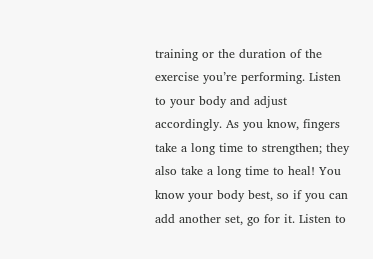training or the duration of the exercise you’re performing. Listen to your body and adjust accordingly. As you know, fingers take a long time to strengthen; they also take a long time to heal! You know your body best, so if you can add another set, go for it. Listen to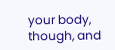your body, though, and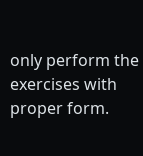only perform the exercises with proper form.